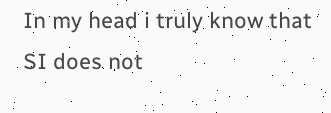In my head i truly know that SI does not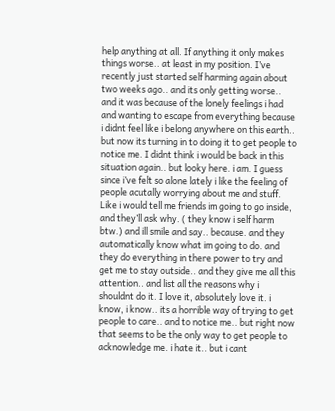help anything at all. If anything it only makes things worse.. at least in my position. I’ve recently just started self harming again about two weeks ago.. and its only getting worse.. and it was because of the lonely feelings i had and wanting to escape from everything because i didnt feel like i belong anywhere on this earth.. but now its turning in to doing it to get people to notice me. I didnt think i would be back in this situation again.. but looky here. i am. I guess since i’ve felt so alone lately i like the feeling of people acutally worrying about me and stuff. Like i would tell me friends im going to go inside, and they’ll ask why. ( they know i self harm btw.) and ill smile and say.. because. and they automatically know what im going to do. and they do everything in there power to try and get me to stay outside.. and they give me all this attention.. and list all the reasons why i shouldnt do it. I love it, absolutely love it. i know, i know.. its a horrible way of trying to get people to care.. and to notice me.. but right now that seems to be the only way to get people to acknowledge me. i hate it.. but i cant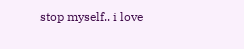stop myself.. i love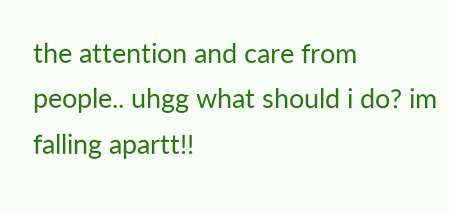the attention and care from people.. uhgg what should i do? im falling apartt!!